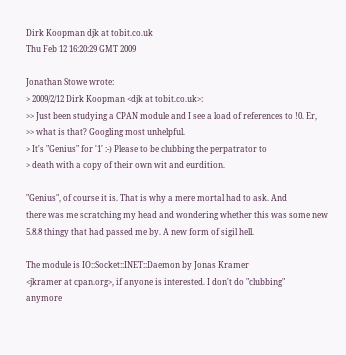Dirk Koopman djk at tobit.co.uk
Thu Feb 12 16:20:29 GMT 2009

Jonathan Stowe wrote:
> 2009/2/12 Dirk Koopman <djk at tobit.co.uk>:
>> Just been studying a CPAN module and I see a load of references to !0. Er,
>> what is that? Googling most unhelpful.
> It's "Genius" for '1' :-) Please to be clubbing the perpatrator to
> death with a copy of their own wit and eurdition.

"Genius", of course it is. That is why a mere mortal had to ask. And
there was me scratching my head and wondering whether this was some new
5.8.8 thingy that had passed me by. A new form of sigil hell.

The module is IO::Socket::INET::Daemon by Jonas Kramer
<jkramer at cpan.org>, if anyone is interested. I don't do "clubbing"
anymore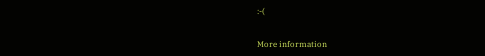:-(


More information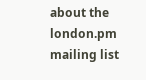about the london.pm mailing list